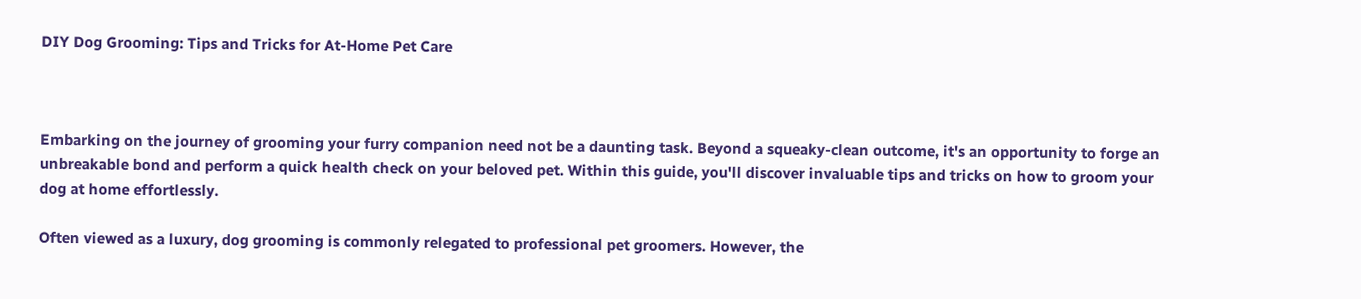DIY Dog Grooming: Tips and Tricks for At-Home Pet Care



Embarking on the journey of grooming your furry companion need not be a daunting task. Beyond a squeaky-clean outcome, it's an opportunity to forge an unbreakable bond and perform a quick health check on your beloved pet. Within this guide, you'll discover invaluable tips and tricks on how to groom your dog at home effortlessly.

Often viewed as a luxury, dog grooming is commonly relegated to professional pet groomers. However, the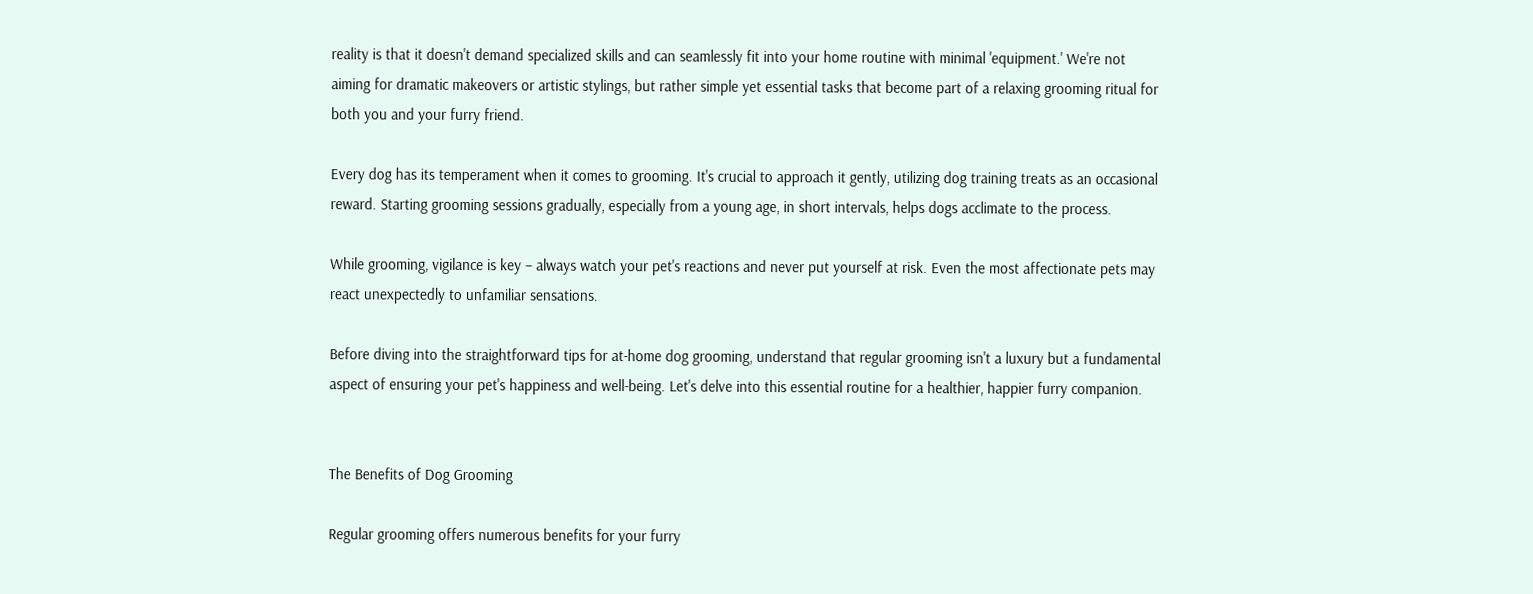reality is that it doesn't demand specialized skills and can seamlessly fit into your home routine with minimal 'equipment.' We're not aiming for dramatic makeovers or artistic stylings, but rather simple yet essential tasks that become part of a relaxing grooming ritual for both you and your furry friend.

Every dog has its temperament when it comes to grooming. It's crucial to approach it gently, utilizing dog training treats as an occasional reward. Starting grooming sessions gradually, especially from a young age, in short intervals, helps dogs acclimate to the process.

While grooming, vigilance is key – always watch your pet's reactions and never put yourself at risk. Even the most affectionate pets may react unexpectedly to unfamiliar sensations.

Before diving into the straightforward tips for at-home dog grooming, understand that regular grooming isn't a luxury but a fundamental aspect of ensuring your pet's happiness and well-being. Let's delve into this essential routine for a healthier, happier furry companion.


The Benefits of Dog Grooming

Regular grooming offers numerous benefits for your furry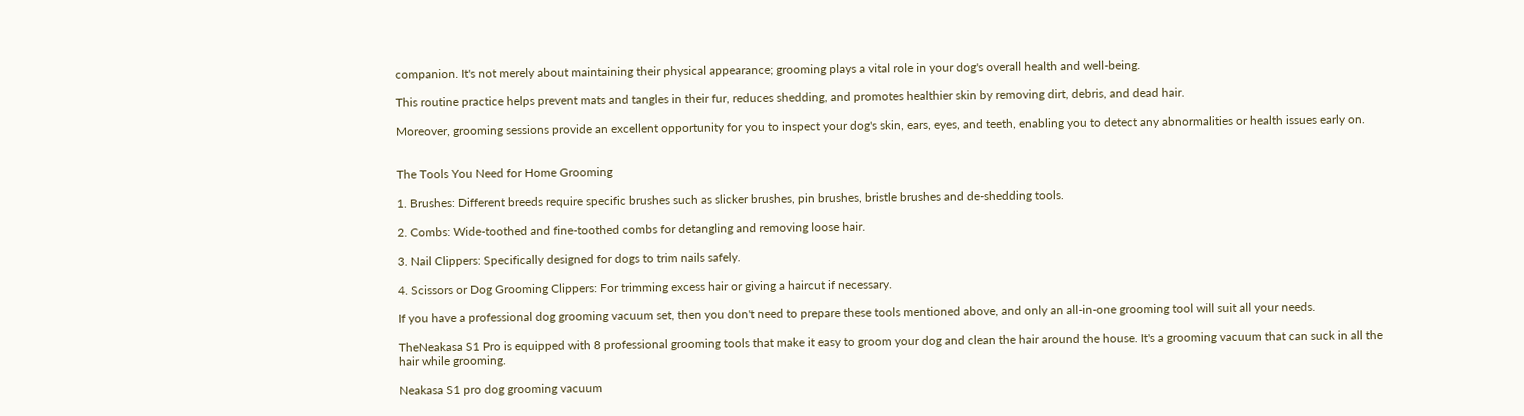companion. It's not merely about maintaining their physical appearance; grooming plays a vital role in your dog's overall health and well-being.

This routine practice helps prevent mats and tangles in their fur, reduces shedding, and promotes healthier skin by removing dirt, debris, and dead hair.

Moreover, grooming sessions provide an excellent opportunity for you to inspect your dog's skin, ears, eyes, and teeth, enabling you to detect any abnormalities or health issues early on.


The Tools You Need for Home Grooming

1. Brushes: Different breeds require specific brushes such as slicker brushes, pin brushes, bristle brushes and de-shedding tools.

2. Combs: Wide-toothed and fine-toothed combs for detangling and removing loose hair.

3. Nail Clippers: Specifically designed for dogs to trim nails safely.

4. Scissors or Dog Grooming Clippers: For trimming excess hair or giving a haircut if necessary.

If you have a professional dog grooming vacuum set, then you don't need to prepare these tools mentioned above, and only an all-in-one grooming tool will suit all your needs.

TheNeakasa S1 Pro is equipped with 8 professional grooming tools that make it easy to groom your dog and clean the hair around the house. It's a grooming vacuum that can suck in all the hair while grooming.

Neakasa S1 pro dog grooming vacuum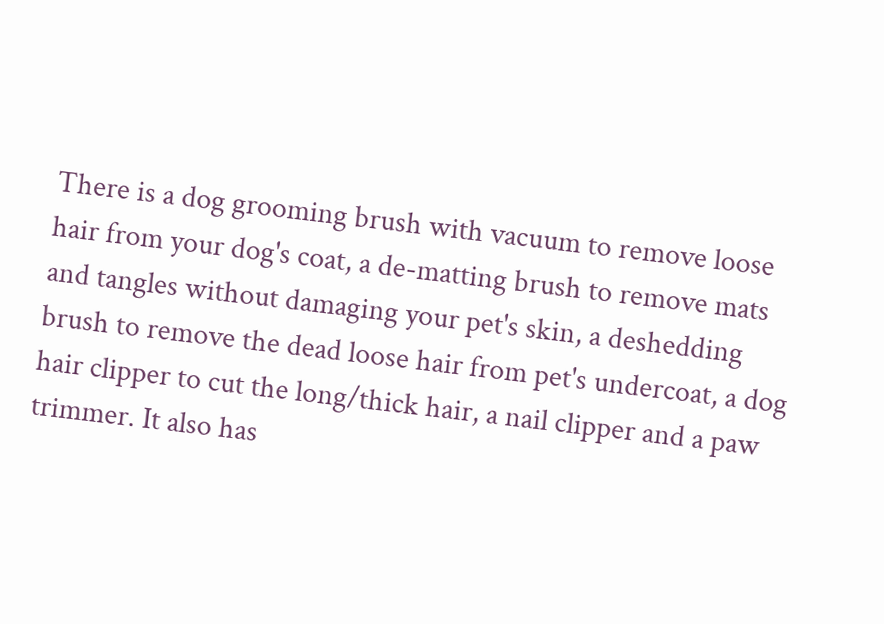There is a dog grooming brush with vacuum to remove loose hair from your dog's coat, a de-matting brush to remove mats and tangles without damaging your pet's skin, a deshedding brush to remove the dead loose hair from pet's undercoat, a dog hair clipper to cut the long/thick hair, a nail clipper and a paw trimmer. It also has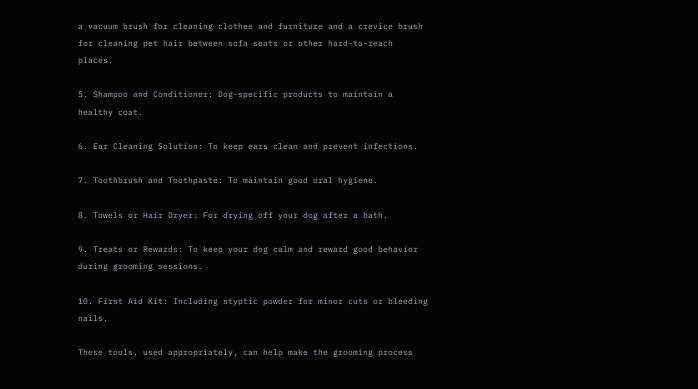a vacuum brush for cleaning clothes and furniture and a crevice brush for cleaning pet hair between sofa seats or other hard-to-reach places.

5. Shampoo and Conditioner: Dog-specific products to maintain a healthy coat.

6. Ear Cleaning Solution: To keep ears clean and prevent infections.

7. Toothbrush and Toothpaste: To maintain good oral hygiene.

8. Towels or Hair Dryer: For drying off your dog after a bath.

9. Treats or Rewards: To keep your dog calm and reward good behavior during grooming sessions.

10. First Aid Kit: Including styptic powder for minor cuts or bleeding nails.

These tools, used appropriately, can help make the grooming process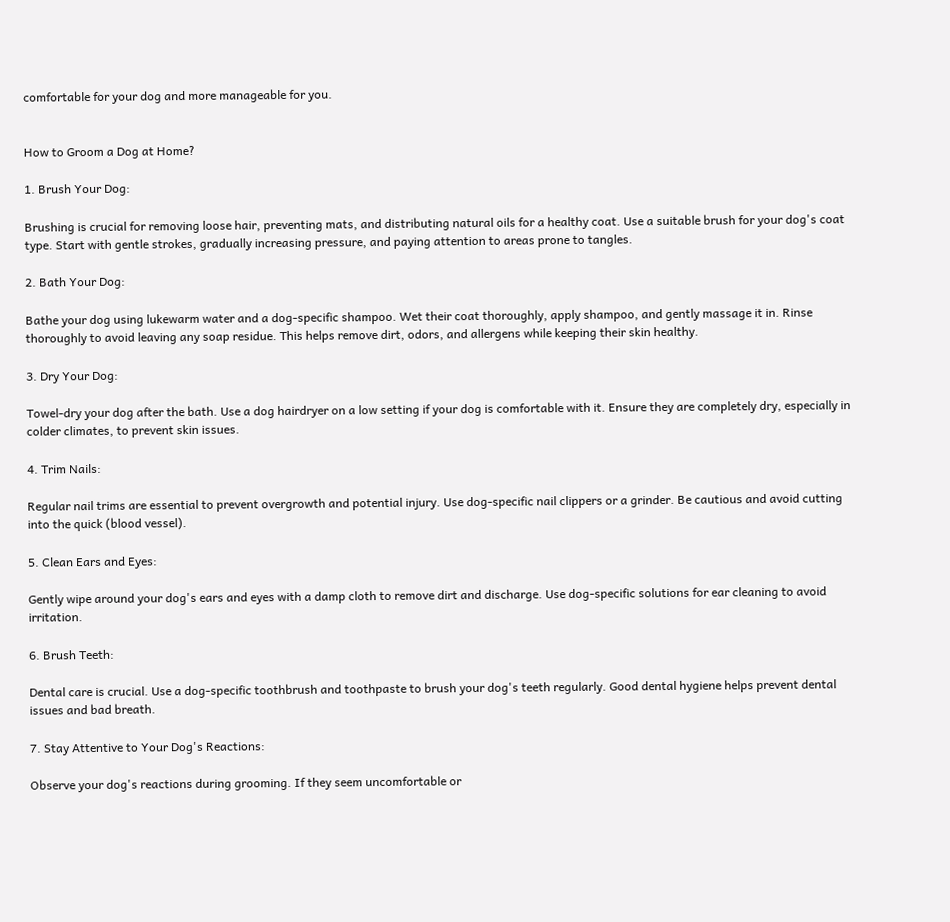comfortable for your dog and more manageable for you.


How to Groom a Dog at Home?

1. Brush Your Dog:

Brushing is crucial for removing loose hair, preventing mats, and distributing natural oils for a healthy coat. Use a suitable brush for your dog's coat type. Start with gentle strokes, gradually increasing pressure, and paying attention to areas prone to tangles.

2. Bath Your Dog:

Bathe your dog using lukewarm water and a dog-specific shampoo. Wet their coat thoroughly, apply shampoo, and gently massage it in. Rinse thoroughly to avoid leaving any soap residue. This helps remove dirt, odors, and allergens while keeping their skin healthy.

3. Dry Your Dog:

Towel-dry your dog after the bath. Use a dog hairdryer on a low setting if your dog is comfortable with it. Ensure they are completely dry, especially in colder climates, to prevent skin issues.

4. Trim Nails:

Regular nail trims are essential to prevent overgrowth and potential injury. Use dog-specific nail clippers or a grinder. Be cautious and avoid cutting into the quick (blood vessel).

5. Clean Ears and Eyes:

Gently wipe around your dog's ears and eyes with a damp cloth to remove dirt and discharge. Use dog-specific solutions for ear cleaning to avoid irritation.

6. Brush Teeth:

Dental care is crucial. Use a dog-specific toothbrush and toothpaste to brush your dog's teeth regularly. Good dental hygiene helps prevent dental issues and bad breath.

7. Stay Attentive to Your Dog's Reactions:

Observe your dog's reactions during grooming. If they seem uncomfortable or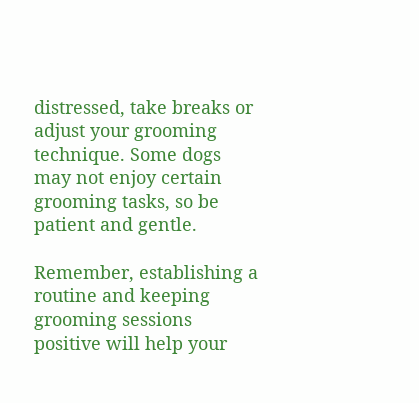distressed, take breaks or adjust your grooming technique. Some dogs may not enjoy certain grooming tasks, so be patient and gentle.

Remember, establishing a routine and keeping grooming sessions positive will help your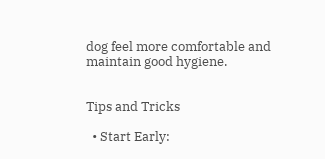dog feel more comfortable and maintain good hygiene.


Tips and Tricks

  • Start Early: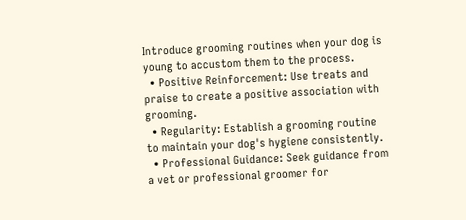Introduce grooming routines when your dog is young to accustom them to the process.
  • Positive Reinforcement: Use treats and praise to create a positive association with grooming.
  • Regularity: Establish a grooming routine to maintain your dog's hygiene consistently.
  • Professional Guidance: Seek guidance from a vet or professional groomer for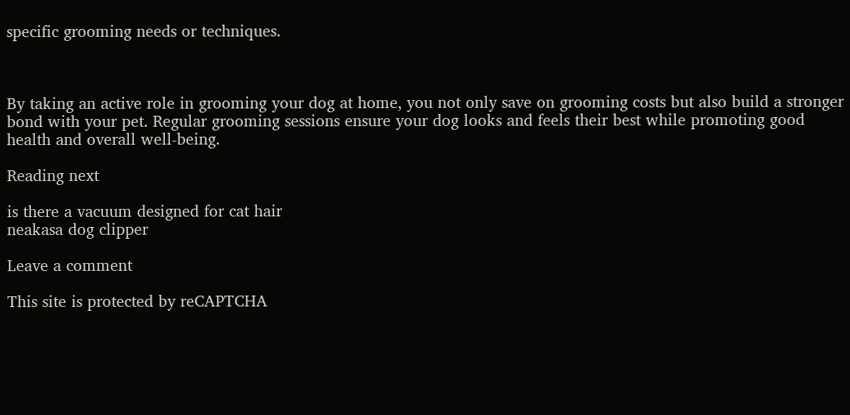specific grooming needs or techniques.



By taking an active role in grooming your dog at home, you not only save on grooming costs but also build a stronger bond with your pet. Regular grooming sessions ensure your dog looks and feels their best while promoting good health and overall well-being.

Reading next

is there a vacuum designed for cat hair
neakasa dog clipper

Leave a comment

This site is protected by reCAPTCHA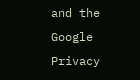and the Google Privacy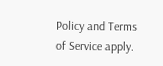Policy and Terms of Service apply.